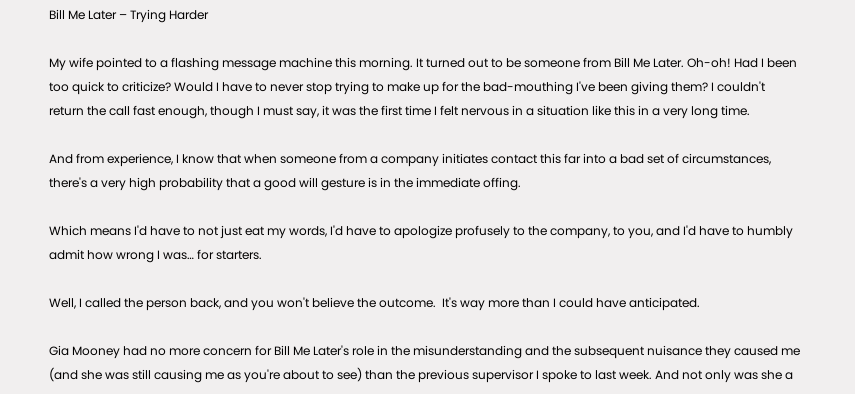Bill Me Later – Trying Harder

My wife pointed to a flashing message machine this morning. It turned out to be someone from Bill Me Later. Oh-oh! Had I been too quick to criticize? Would I have to never stop trying to make up for the bad-mouthing I've been giving them? I couldn't return the call fast enough, though I must say, it was the first time I felt nervous in a situation like this in a very long time.

And from experience, I know that when someone from a company initiates contact this far into a bad set of circumstances, there's a very high probability that a good will gesture is in the immediate offing.

Which means I'd have to not just eat my words, I'd have to apologize profusely to the company, to you, and I'd have to humbly admit how wrong I was… for starters.

Well, I called the person back, and you won't believe the outcome.  It's way more than I could have anticipated.

Gia Mooney had no more concern for Bill Me Later's role in the misunderstanding and the subsequent nuisance they caused me (and she was still causing me as you're about to see) than the previous supervisor I spoke to last week. And not only was she a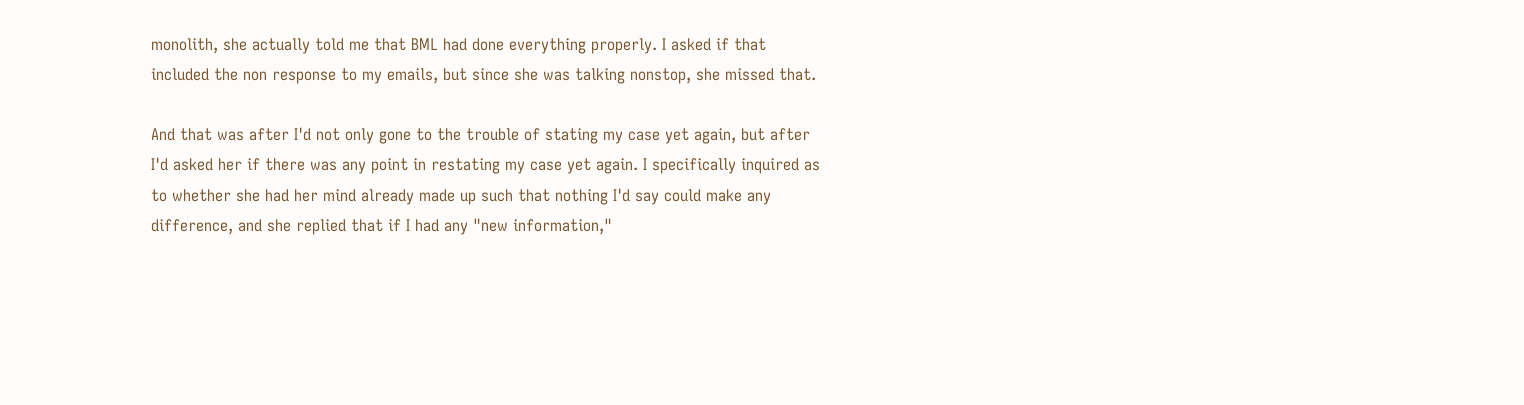monolith, she actually told me that BML had done everything properly. I asked if that included the non response to my emails, but since she was talking nonstop, she missed that.

And that was after I'd not only gone to the trouble of stating my case yet again, but after I'd asked her if there was any point in restating my case yet again. I specifically inquired as to whether she had her mind already made up such that nothing I'd say could make any difference, and she replied that if I had any "new information,"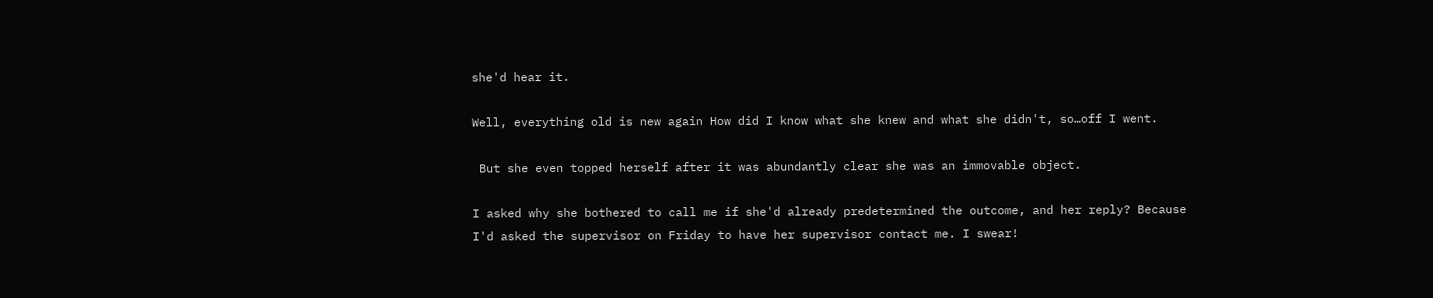she'd hear it.

Well, everything old is new again How did I know what she knew and what she didn't, so…off I went.

 But she even topped herself after it was abundantly clear she was an immovable object.

I asked why she bothered to call me if she'd already predetermined the outcome, and her reply? Because I'd asked the supervisor on Friday to have her supervisor contact me. I swear!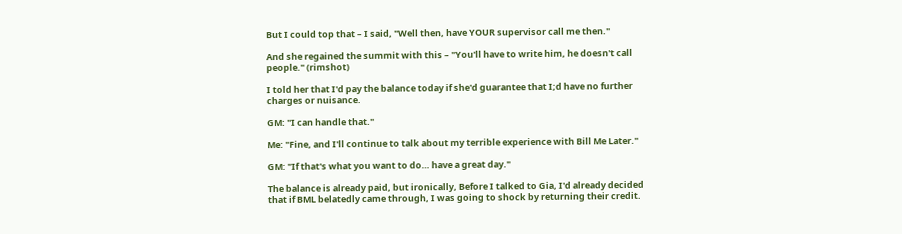But I could top that – I said, "Well then, have YOUR supervisor call me then."

And she regained the summit with this – "You'll have to write him, he doesn't call people." (rimshot)

I told her that I'd pay the balance today if she'd guarantee that I;d have no further charges or nuisance.

GM: "I can handle that."

Me: "Fine, and I'll continue to talk about my terrible experience with Bill Me Later."

GM: "If that's what you want to do… have a great day."

The balance is already paid, but ironically, Before I talked to Gia, I'd already decided that if BML belatedly came through, I was going to shock by returning their credit.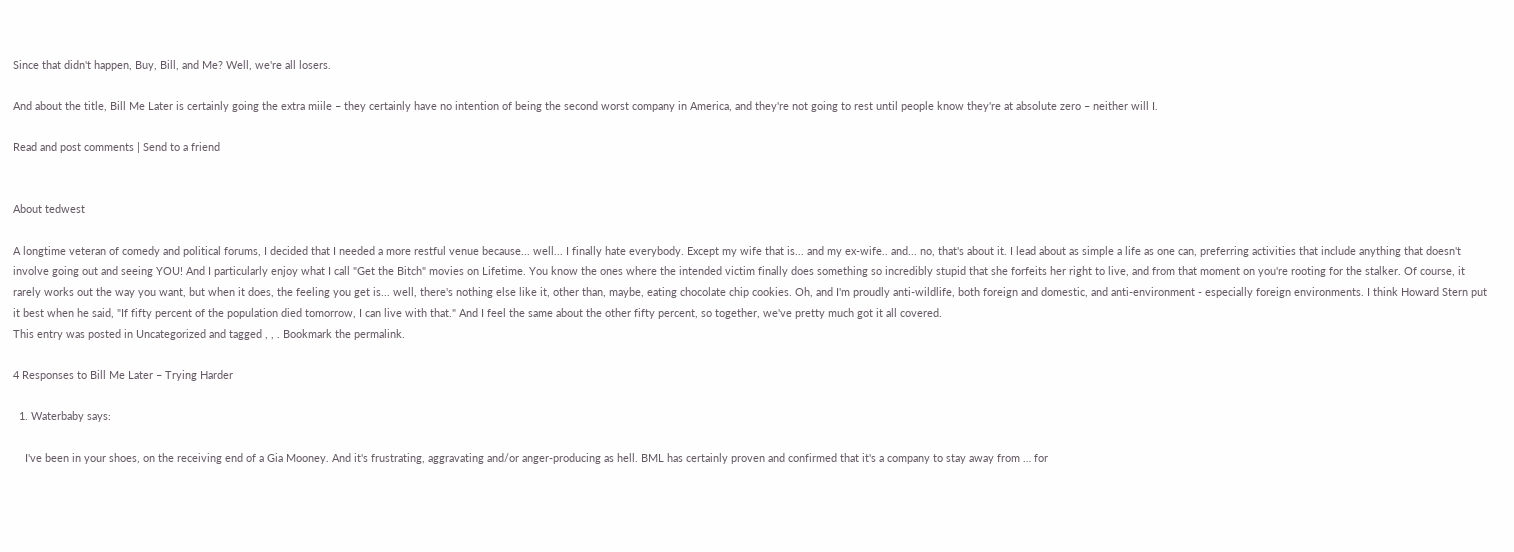Since that didn't happen, Buy, Bill, and Me? Well, we're all losers.

And about the title, Bill Me Later is certainly going the extra miile – they certainly have no intention of being the second worst company in America, and they're not going to rest until people know they're at absolute zero – neither will I.

Read and post comments | Send to a friend


About tedwest

A longtime veteran of comedy and political forums, I decided that I needed a more restful venue because... well... I finally hate everybody. Except my wife that is... and my ex-wife.. and... no, that's about it. I lead about as simple a life as one can, preferring activities that include anything that doesn't involve going out and seeing YOU! And I particularly enjoy what I call "Get the Bitch" movies on Lifetime. You know the ones where the intended victim finally does something so incredibly stupid that she forfeits her right to live, and from that moment on you're rooting for the stalker. Of course, it rarely works out the way you want, but when it does, the feeling you get is... well, there's nothing else like it, other than, maybe, eating chocolate chip cookies. Oh, and I'm proudly anti-wildlife, both foreign and domestic, and anti-environment - especially foreign environments. I think Howard Stern put it best when he said, "If fifty percent of the population died tomorrow, I can live with that." And I feel the same about the other fifty percent, so together, we've pretty much got it all covered.
This entry was posted in Uncategorized and tagged , , . Bookmark the permalink.

4 Responses to Bill Me Later – Trying Harder

  1. Waterbaby says:

    I've been in your shoes, on the receiving end of a Gia Mooney. And it's frustrating, aggravating and/or anger-producing as hell. BML has certainly proven and confirmed that it's a company to stay away from … for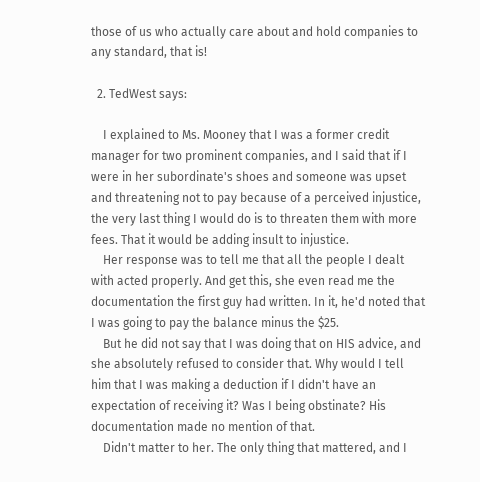those of us who actually care about and hold companies to any standard, that is!

  2. TedWest says:

    I explained to Ms. Mooney that I was a former credit manager for two prominent companies, and I said that if I were in her subordinate's shoes and someone was upset and threatening not to pay because of a perceived injustice, the very last thing I would do is to threaten them with more fees. That it would be adding insult to injustice.
    Her response was to tell me that all the people I dealt with acted properly. And get this, she even read me the documentation the first guy had written. In it, he'd noted that I was going to pay the balance minus the $25.
    But he did not say that I was doing that on HIS advice, and she absolutely refused to consider that. Why would I tell him that I was making a deduction if I didn't have an expectation of receiving it? Was I being obstinate? His documentation made no mention of that.
    Didn't matter to her. The only thing that mattered, and I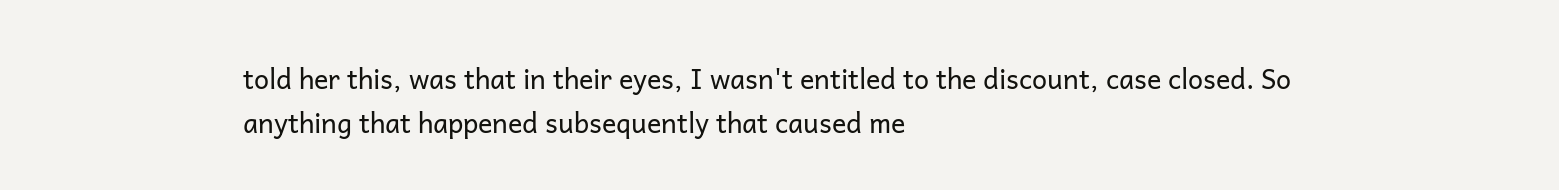told her this, was that in their eyes, I wasn't entitled to the discount, case closed. So anything that happened subsequently that caused me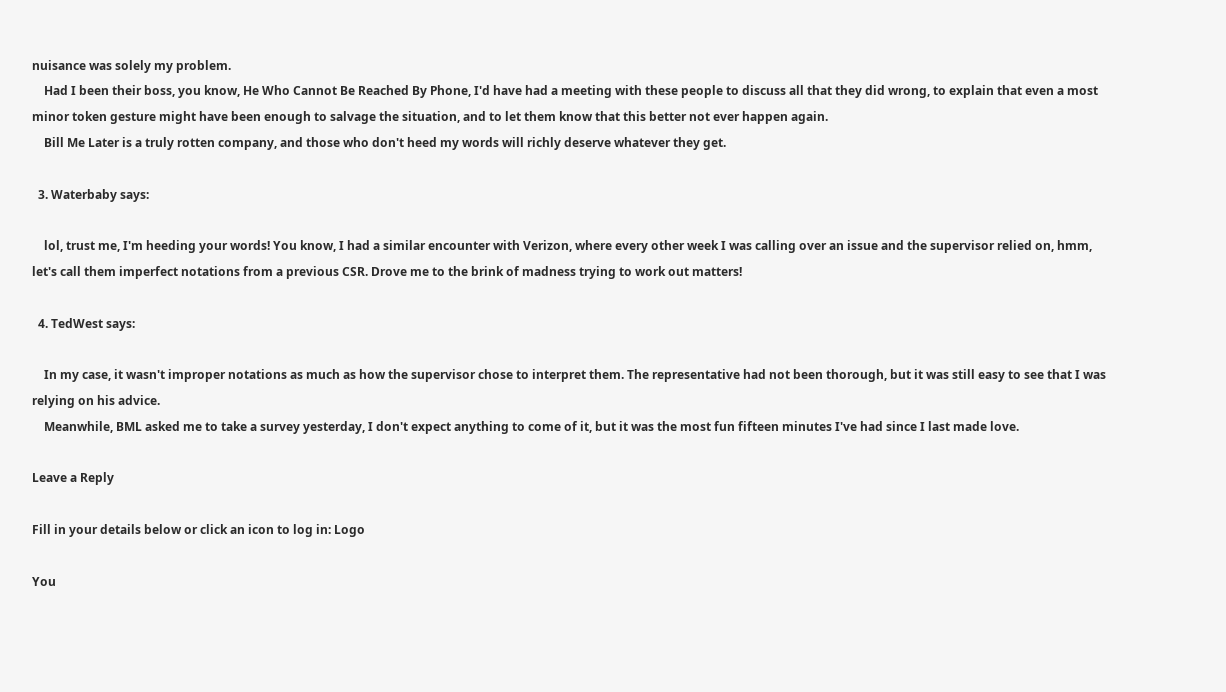nuisance was solely my problem.
    Had I been their boss, you know, He Who Cannot Be Reached By Phone, I'd have had a meeting with these people to discuss all that they did wrong, to explain that even a most minor token gesture might have been enough to salvage the situation, and to let them know that this better not ever happen again.
    Bill Me Later is a truly rotten company, and those who don't heed my words will richly deserve whatever they get.

  3. Waterbaby says:

    lol, trust me, I'm heeding your words! You know, I had a similar encounter with Verizon, where every other week I was calling over an issue and the supervisor relied on, hmm, let's call them imperfect notations from a previous CSR. Drove me to the brink of madness trying to work out matters!

  4. TedWest says:

    In my case, it wasn't improper notations as much as how the supervisor chose to interpret them. The representative had not been thorough, but it was still easy to see that I was relying on his advice.
    Meanwhile, BML asked me to take a survey yesterday, I don't expect anything to come of it, but it was the most fun fifteen minutes I've had since I last made love.

Leave a Reply

Fill in your details below or click an icon to log in: Logo

You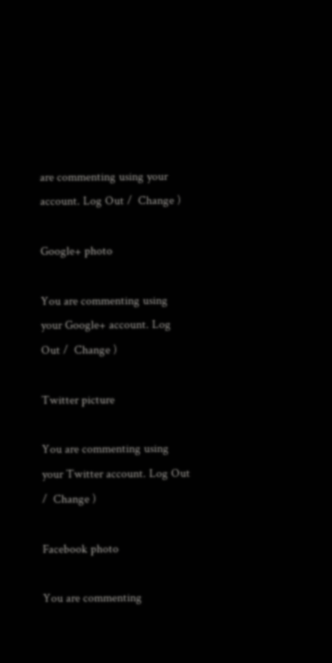are commenting using your account. Log Out /  Change )

Google+ photo

You are commenting using your Google+ account. Log Out /  Change )

Twitter picture

You are commenting using your Twitter account. Log Out /  Change )

Facebook photo

You are commenting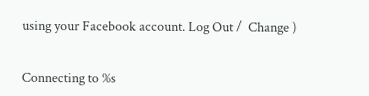using your Facebook account. Log Out /  Change )


Connecting to %s